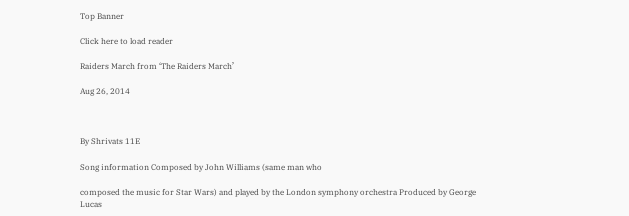Top Banner

Click here to load reader

Raiders March from ‘The Raiders March’

Aug 26, 2014



By Shrivats 11E

Song information Composed by John Williams (same man who

composed the music for Star Wars) and played by the London symphony orchestra Produced by George Lucas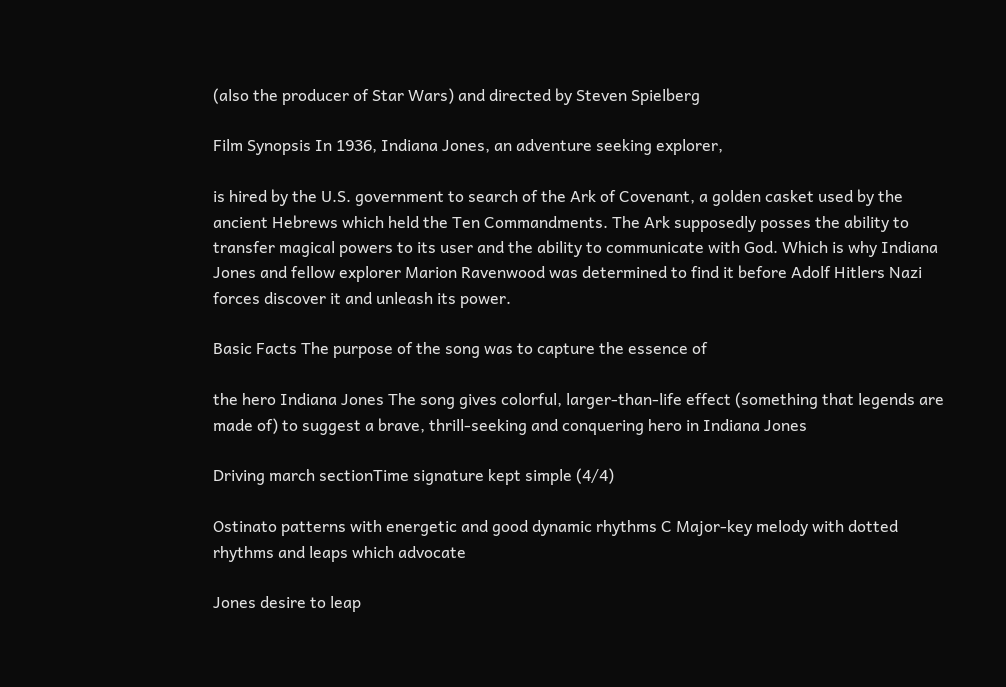(also the producer of Star Wars) and directed by Steven Spielberg

Film Synopsis In 1936, Indiana Jones, an adventure seeking explorer,

is hired by the U.S. government to search of the Ark of Covenant, a golden casket used by the ancient Hebrews which held the Ten Commandments. The Ark supposedly posses the ability to transfer magical powers to its user and the ability to communicate with God. Which is why Indiana Jones and fellow explorer Marion Ravenwood was determined to find it before Adolf Hitlers Nazi forces discover it and unleash its power.

Basic Facts The purpose of the song was to capture the essence of

the hero Indiana Jones The song gives colorful, larger-than-life effect (something that legends are made of) to suggest a brave, thrill-seeking and conquering hero in Indiana Jones

Driving march sectionTime signature kept simple (4/4)

Ostinato patterns with energetic and good dynamic rhythms C Major-key melody with dotted rhythms and leaps which advocate

Jones desire to leap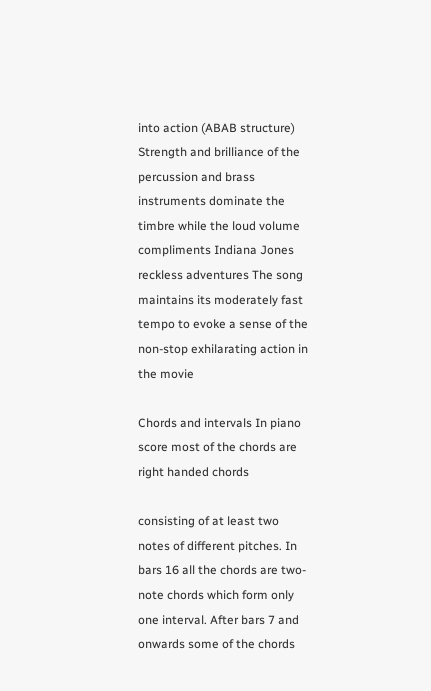into action (ABAB structure) Strength and brilliance of the percussion and brass instruments dominate the timbre while the loud volume compliments Indiana Jones reckless adventures The song maintains its moderately fast tempo to evoke a sense of the non-stop exhilarating action in the movie

Chords and intervals In piano score most of the chords are right handed chords

consisting of at least two notes of different pitches. In bars 16 all the chords are two-note chords which form only one interval. After bars 7 and onwards some of the chords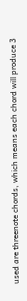used are threenote chords, which means each chord will produce 3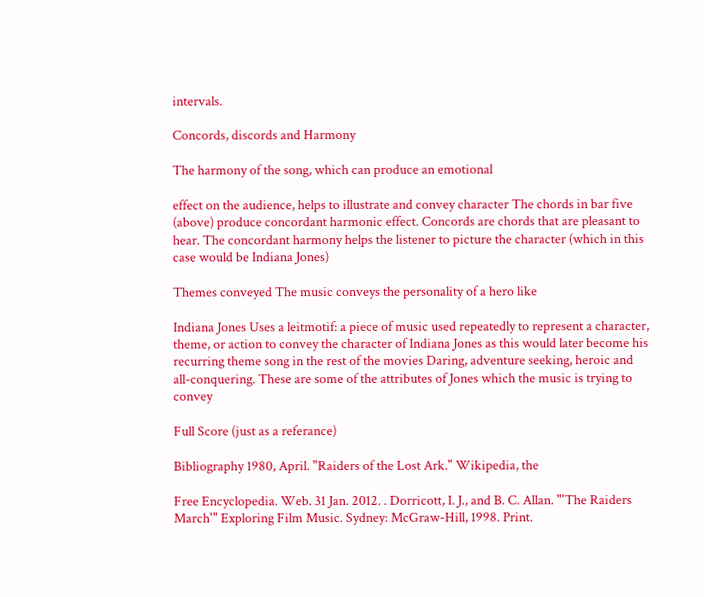intervals.

Concords, discords and Harmony

The harmony of the song, which can produce an emotional

effect on the audience, helps to illustrate and convey character The chords in bar five (above) produce concordant harmonic effect. Concords are chords that are pleasant to hear. The concordant harmony helps the listener to picture the character (which in this case would be Indiana Jones)

Themes conveyed The music conveys the personality of a hero like

Indiana Jones Uses a leitmotif: a piece of music used repeatedly to represent a character, theme, or action to convey the character of Indiana Jones as this would later become his recurring theme song in the rest of the movies Daring, adventure seeking, heroic and all-conquering. These are some of the attributes of Jones which the music is trying to convey

Full Score (just as a referance)

Bibliography 1980, April. "Raiders of the Lost Ark." Wikipedia, the

Free Encyclopedia. Web. 31 Jan. 2012. . Dorricott, I. J., and B. C. Allan. "'The Raiders March'" Exploring Film Music. Sydney: McGraw-Hill, 1998. Print.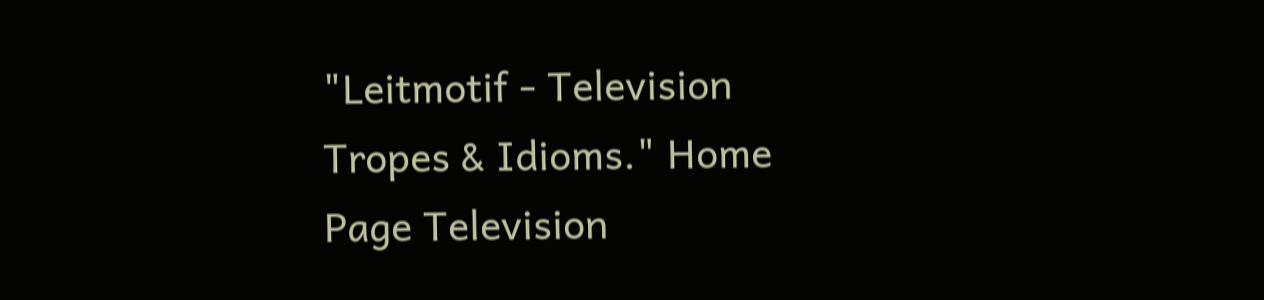"Leitmotif - Television Tropes & Idioms." Home Page Television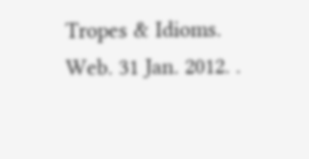Tropes & Idioms. Web. 31 Jan. 2012. .